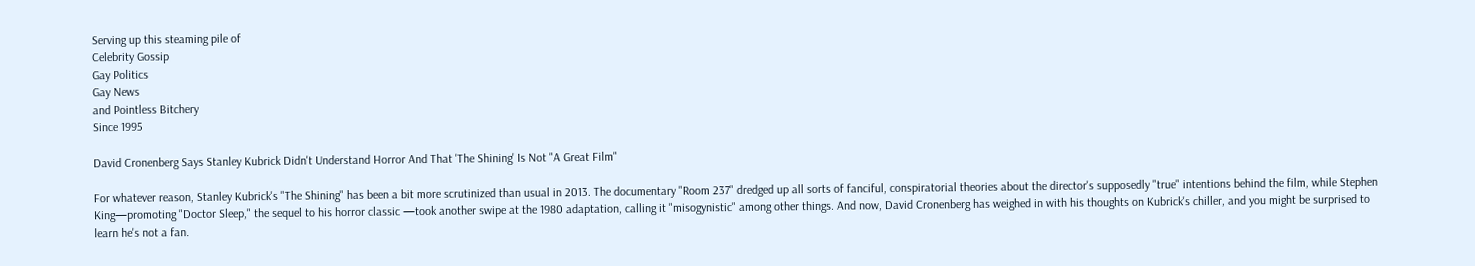Serving up this steaming pile of
Celebrity Gossip
Gay Politics
Gay News
and Pointless Bitchery
Since 1995

David Cronenberg Says Stanley Kubrick Didn't Understand Horror And That 'The Shining' Is Not "A Great Film"

For whatever reason, Stanley Kubrick's "The Shining" has been a bit more scrutinized than usual in 2013. The documentary "Room 237" dredged up all sorts of fanciful, conspiratorial theories about the director's supposedly "true" intentions behind the film, while Stephen King—promoting "Doctor Sleep," the sequel to his horror classic —took another swipe at the 1980 adaptation, calling it "misogynistic" among other things. And now, David Cronenberg has weighed in with his thoughts on Kubrick's chiller, and you might be surprised to learn he's not a fan.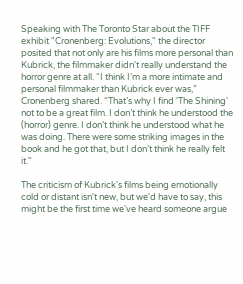Speaking with The Toronto Star about the TIFF exhibit "Cronenberg: Evolutions," the director posited that not only are his films more personal than Kubrick, the filmmaker didn't really understand the horror genre at all. “I think I’m a more intimate and personal filmmaker than Kubrick ever was,” Cronenberg shared. “That’s why I find 'The Shining' not to be a great film. I don’t think he understood the (horror) genre. I don’t think he understood what he was doing. There were some striking images in the book and he got that, but I don’t think he really felt it."

The criticism of Kubrick's films being emotionally cold or distant isn't new, but we'd have to say, this might be the first time we've heard someone argue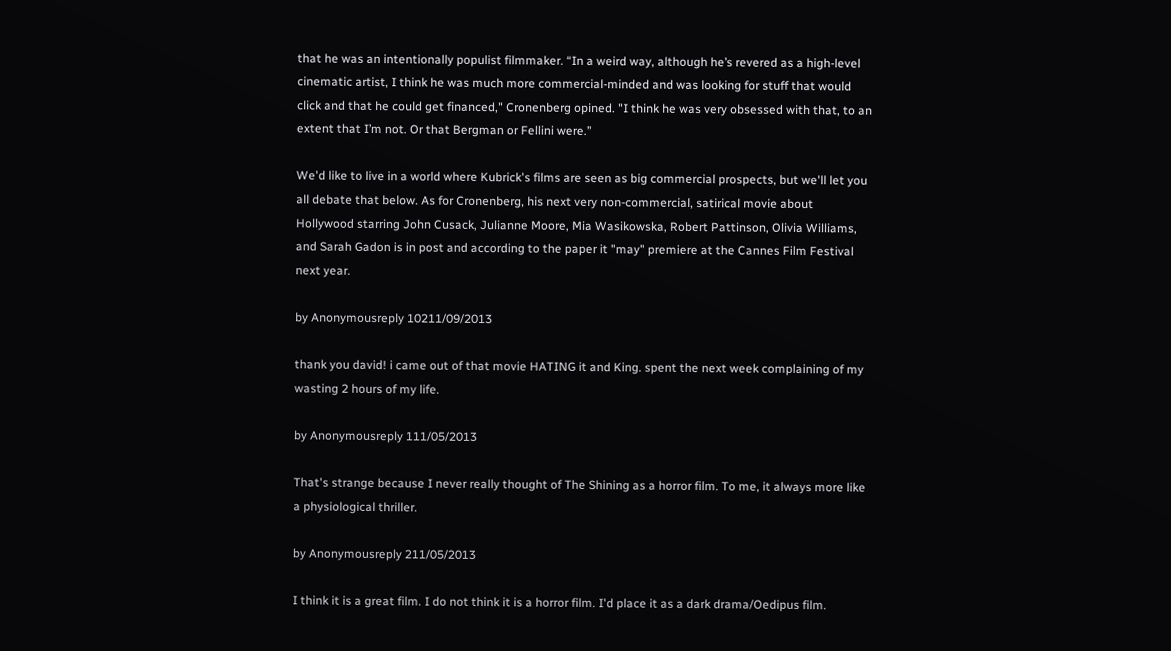that he was an intentionally populist filmmaker. “In a weird way, although he’s revered as a high-level cinematic artist, I think he was much more commercial-minded and was looking for stuff that would click and that he could get financed," Cronenberg opined. "I think he was very obsessed with that, to an extent that I’m not. Or that Bergman or Fellini were.”

We'd like to live in a world where Kubrick's films are seen as big commercial prospects, but we'll let you all debate that below. As for Cronenberg, his next very non-commercial, satirical movie about Hollywood starring John Cusack, Julianne Moore, Mia Wasikowska, Robert Pattinson, Olivia Williams, and Sarah Gadon is in post and according to the paper it "may" premiere at the Cannes Film Festival next year.

by Anonymousreply 10211/09/2013

thank you david! i came out of that movie HATING it and King. spent the next week complaining of my wasting 2 hours of my life.

by Anonymousreply 111/05/2013

That's strange because I never really thought of The Shining as a horror film. To me, it always more like a physiological thriller.

by Anonymousreply 211/05/2013

I think it is a great film. I do not think it is a horror film. I'd place it as a dark drama/Oedipus film.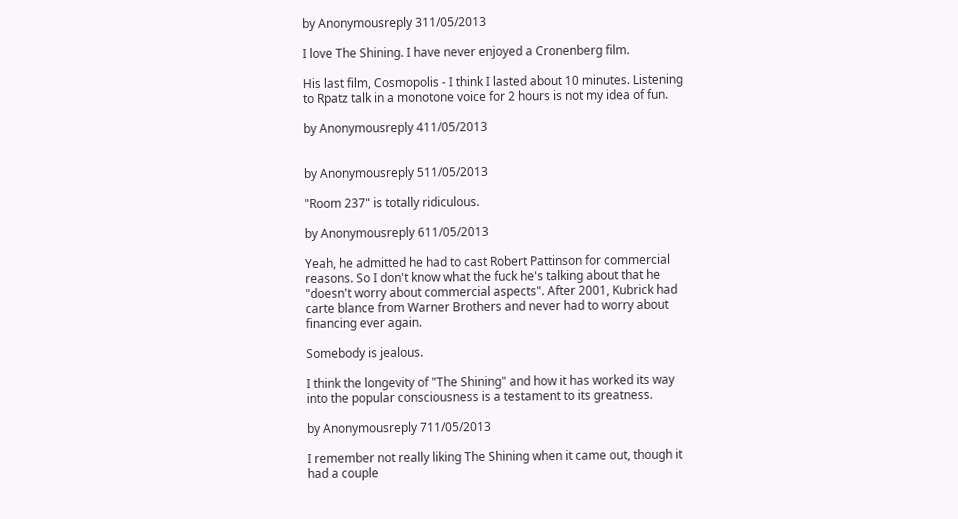by Anonymousreply 311/05/2013

I love The Shining. I have never enjoyed a Cronenberg film.

His last film, Cosmopolis - I think I lasted about 10 minutes. Listening to Rpatz talk in a monotone voice for 2 hours is not my idea of fun.

by Anonymousreply 411/05/2013


by Anonymousreply 511/05/2013

"Room 237" is totally ridiculous.

by Anonymousreply 611/05/2013

Yeah, he admitted he had to cast Robert Pattinson for commercial reasons. So I don't know what the fuck he's talking about that he "doesn't worry about commercial aspects". After 2001, Kubrick had carte blance from Warner Brothers and never had to worry about financing ever again.

Somebody is jealous.

I think the longevity of "The Shining" and how it has worked its way into the popular consciousness is a testament to its greatness.

by Anonymousreply 711/05/2013

I remember not really liking The Shining when it came out, though it had a couple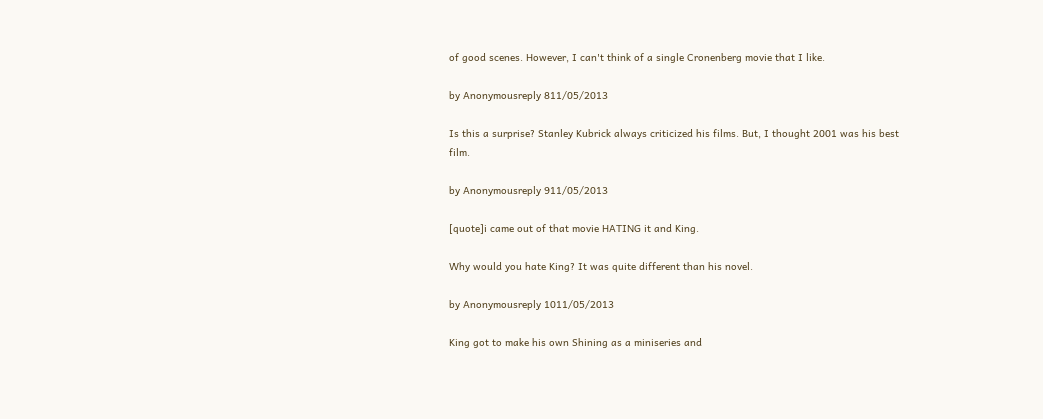of good scenes. However, I can't think of a single Cronenberg movie that I like.

by Anonymousreply 811/05/2013

Is this a surprise? Stanley Kubrick always criticized his films. But, I thought 2001 was his best film.

by Anonymousreply 911/05/2013

[quote]i came out of that movie HATING it and King.

Why would you hate King? It was quite different than his novel.

by Anonymousreply 1011/05/2013

King got to make his own Shining as a miniseries and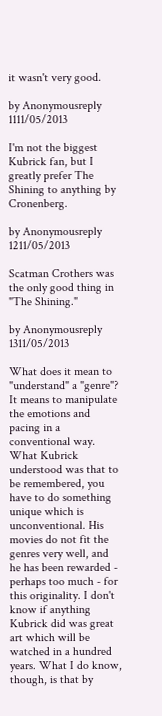it wasn't very good.

by Anonymousreply 1111/05/2013

I'm not the biggest Kubrick fan, but I greatly prefer The Shining to anything by Cronenberg.

by Anonymousreply 1211/05/2013

Scatman Crothers was the only good thing in "The Shining."

by Anonymousreply 1311/05/2013

What does it mean to "understand" a "genre"? It means to manipulate the emotions and pacing in a conventional way. What Kubrick understood was that to be remembered, you have to do something unique which is unconventional. His movies do not fit the genres very well, and he has been rewarded - perhaps too much - for this originality. I don't know if anything Kubrick did was great art which will be watched in a hundred years. What I do know, though, is that by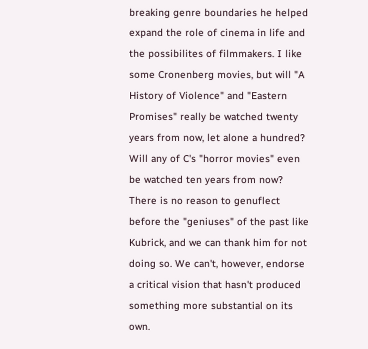breaking genre boundaries he helped expand the role of cinema in life and the possibilites of filmmakers. I like some Cronenberg movies, but will "A History of Violence" and "Eastern Promises" really be watched twenty years from now, let alone a hundred? Will any of C's "horror movies" even be watched ten years from now? There is no reason to genuflect before the "geniuses" of the past like Kubrick, and we can thank him for not doing so. We can't, however, endorse a critical vision that hasn't produced something more substantial on its own.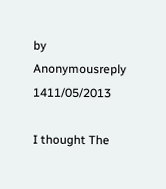by Anonymousreply 1411/05/2013

I thought The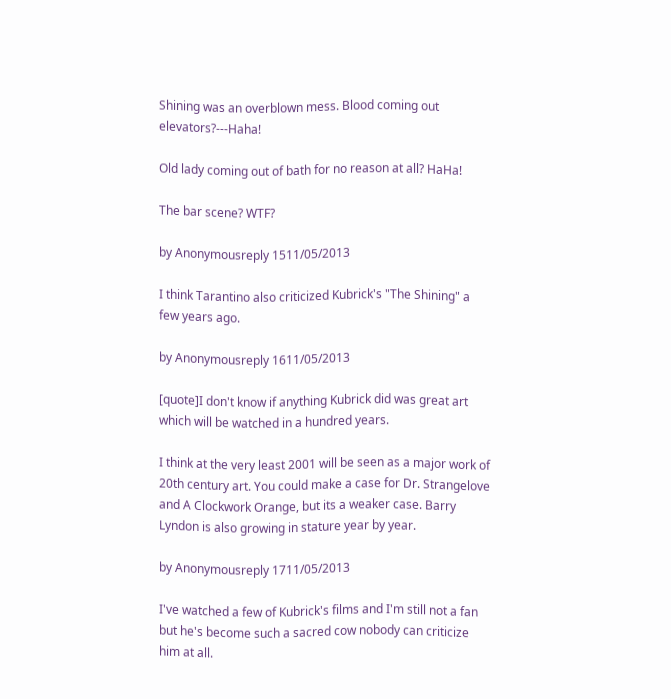Shining was an overblown mess. Blood coming out elevators?---Haha!

Old lady coming out of bath for no reason at all? HaHa!

The bar scene? WTF?

by Anonymousreply 1511/05/2013

I think Tarantino also criticized Kubrick's "The Shining" a few years ago.

by Anonymousreply 1611/05/2013

[quote]I don't know if anything Kubrick did was great art which will be watched in a hundred years.

I think at the very least 2001 will be seen as a major work of 20th century art. You could make a case for Dr. Strangelove and A Clockwork Orange, but its a weaker case. Barry Lyndon is also growing in stature year by year.

by Anonymousreply 1711/05/2013

I've watched a few of Kubrick's films and I'm still not a fan but he's become such a sacred cow nobody can criticize him at all.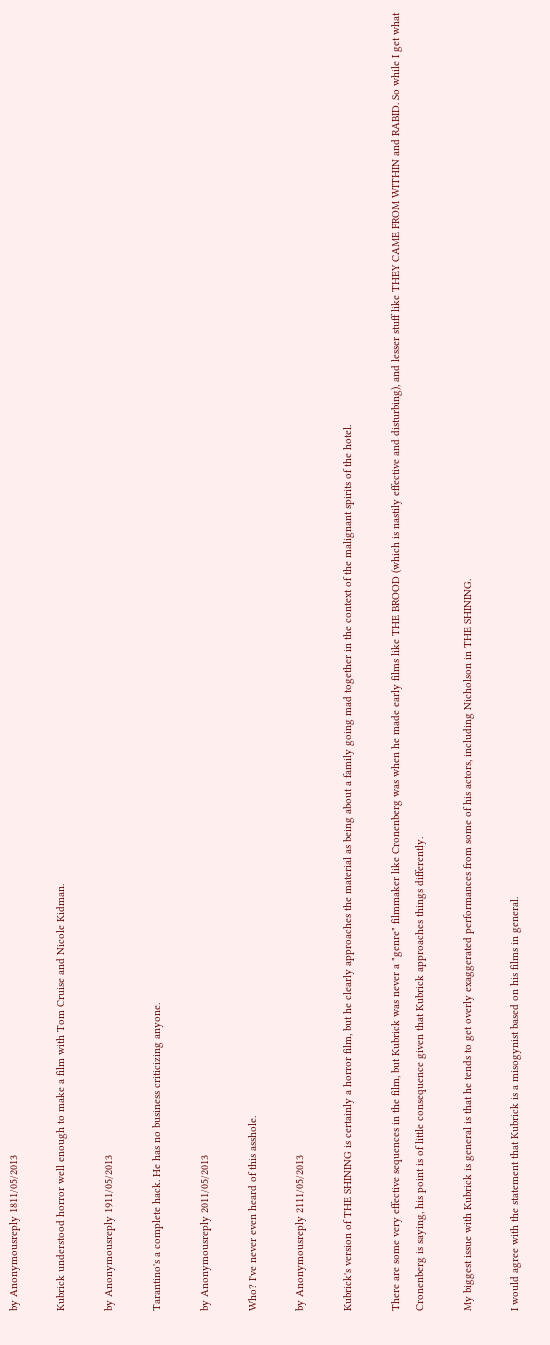by Anonymousreply 1811/05/2013

Kubrick understood horror well enough to make a film with Tom Cruise and Nicole Kidman.

by Anonymousreply 1911/05/2013

Tarantino's a complete hack. He has no business criticizing anyone.

by Anonymousreply 2011/05/2013

Who? I've never even heard of this asshole.

by Anonymousreply 2111/05/2013

Kubrick's version of THE SHINING is certainly a horror film, but he clearly approaches the material as being about a family going mad together in the context of the malignant spirits of the hotel.

There are some very effective sequences in the film, but Kubrick was never a "genre" filmmaker like Cronenberg was when he made early films like THE BROOD (which is nastily effective and disturbing), and lesser stuff like THEY CAME FROM WITHIN and RABID. So while I get what Cronenberg is saying, his point is of little consequence given that Kubrick approaches things differently.

My biggest issue with Kubrick is general is that he tends to get overly exaggerated performances from some of his actors, including Nicholson in THE SHINING.

I would agree with the statement that Kubrick is a misogynist based on his films in general.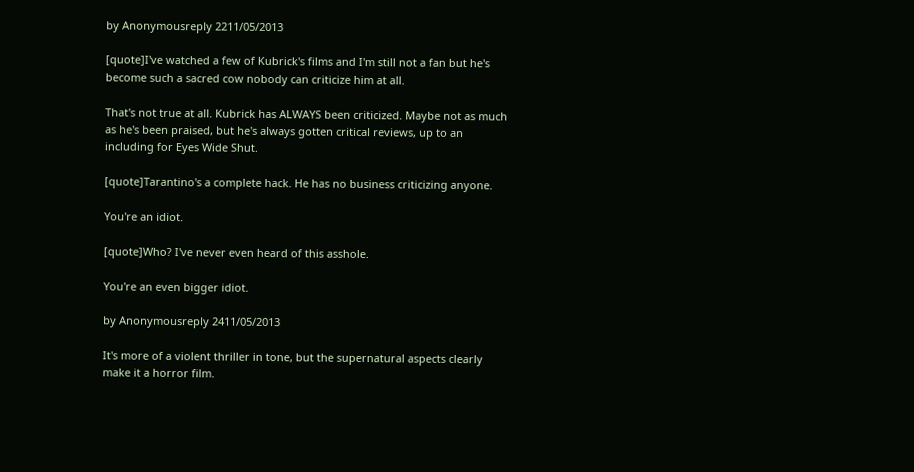by Anonymousreply 2211/05/2013

[quote]I've watched a few of Kubrick's films and I'm still not a fan but he's become such a sacred cow nobody can criticize him at all.

That's not true at all. Kubrick has ALWAYS been criticized. Maybe not as much as he's been praised, but he's always gotten critical reviews, up to an including for Eyes Wide Shut.

[quote]Tarantino's a complete hack. He has no business criticizing anyone.

You're an idiot.

[quote]Who? I've never even heard of this asshole.

You're an even bigger idiot.

by Anonymousreply 2411/05/2013

It's more of a violent thriller in tone, but the supernatural aspects clearly make it a horror film.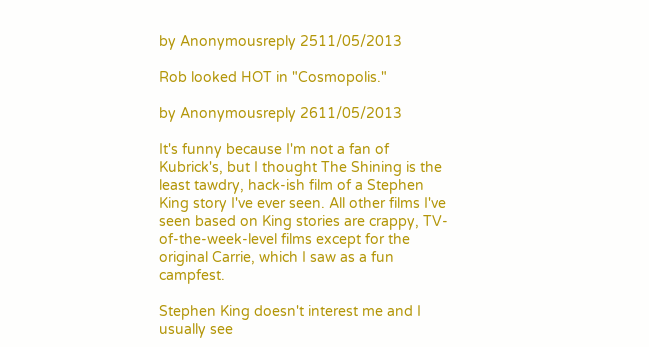by Anonymousreply 2511/05/2013

Rob looked HOT in "Cosmopolis."

by Anonymousreply 2611/05/2013

It's funny because I'm not a fan of Kubrick's, but I thought The Shining is the least tawdry, hack-ish film of a Stephen King story I've ever seen. All other films I've seen based on King stories are crappy, TV-of-the-week-level films except for the original Carrie, which I saw as a fun campfest.

Stephen King doesn't interest me and I usually see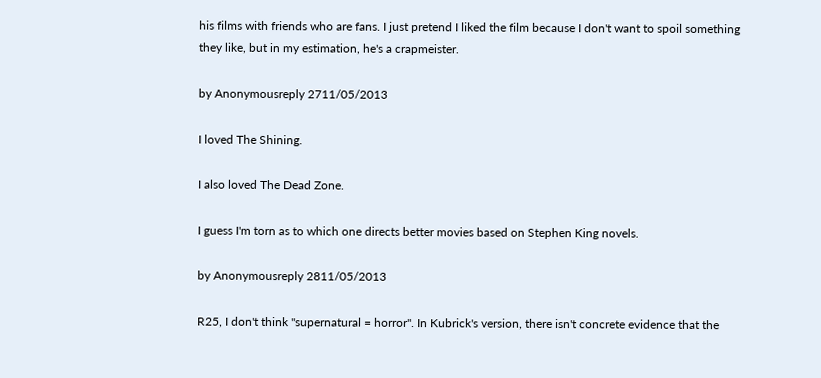his films with friends who are fans. I just pretend I liked the film because I don't want to spoil something they like, but in my estimation, he's a crapmeister.

by Anonymousreply 2711/05/2013

I loved The Shining.

I also loved The Dead Zone.

I guess I'm torn as to which one directs better movies based on Stephen King novels.

by Anonymousreply 2811/05/2013

R25, I don't think "supernatural = horror". In Kubrick's version, there isn't concrete evidence that the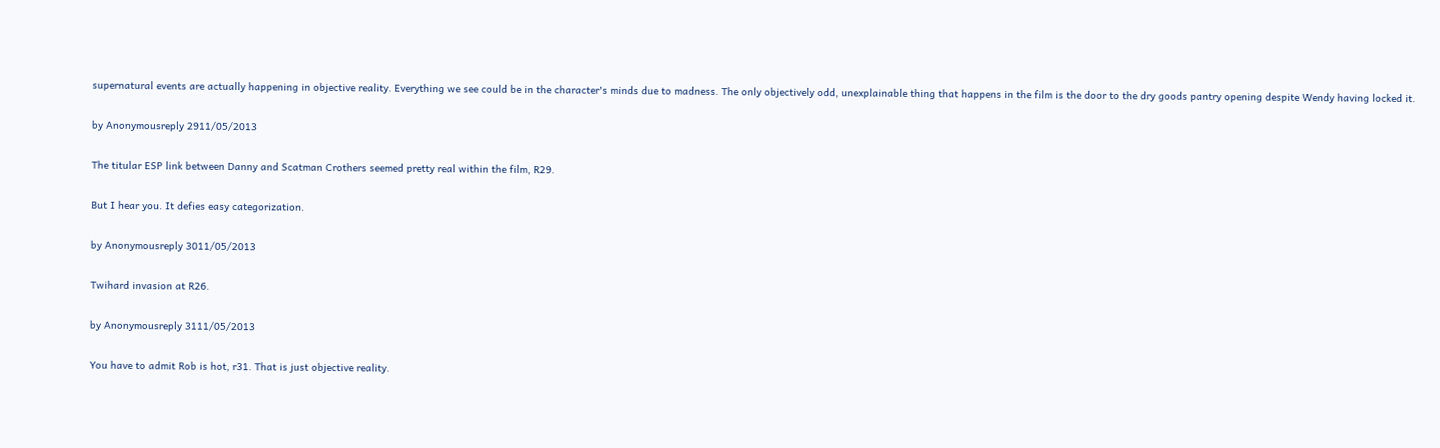supernatural events are actually happening in objective reality. Everything we see could be in the character's minds due to madness. The only objectively odd, unexplainable thing that happens in the film is the door to the dry goods pantry opening despite Wendy having locked it.

by Anonymousreply 2911/05/2013

The titular ESP link between Danny and Scatman Crothers seemed pretty real within the film, R29.

But I hear you. It defies easy categorization.

by Anonymousreply 3011/05/2013

Twihard invasion at R26.

by Anonymousreply 3111/05/2013

You have to admit Rob is hot, r31. That is just objective reality.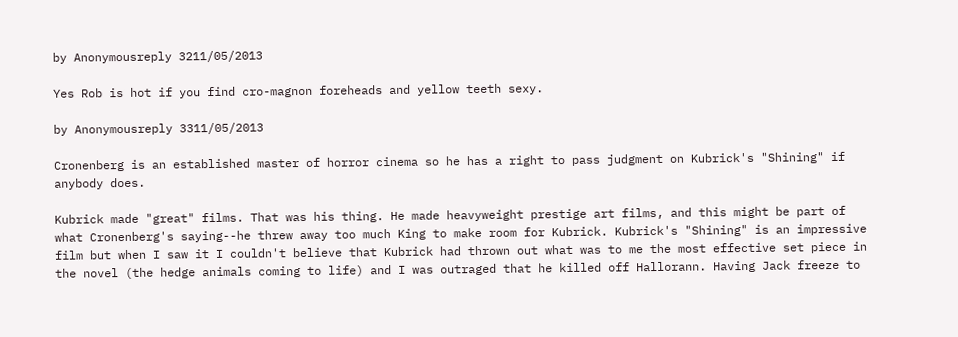by Anonymousreply 3211/05/2013

Yes Rob is hot if you find cro-magnon foreheads and yellow teeth sexy.

by Anonymousreply 3311/05/2013

Cronenberg is an established master of horror cinema so he has a right to pass judgment on Kubrick's "Shining" if anybody does.

Kubrick made "great" films. That was his thing. He made heavyweight prestige art films, and this might be part of what Cronenberg's saying--he threw away too much King to make room for Kubrick. Kubrick's "Shining" is an impressive film but when I saw it I couldn't believe that Kubrick had thrown out what was to me the most effective set piece in the novel (the hedge animals coming to life) and I was outraged that he killed off Hallorann. Having Jack freeze to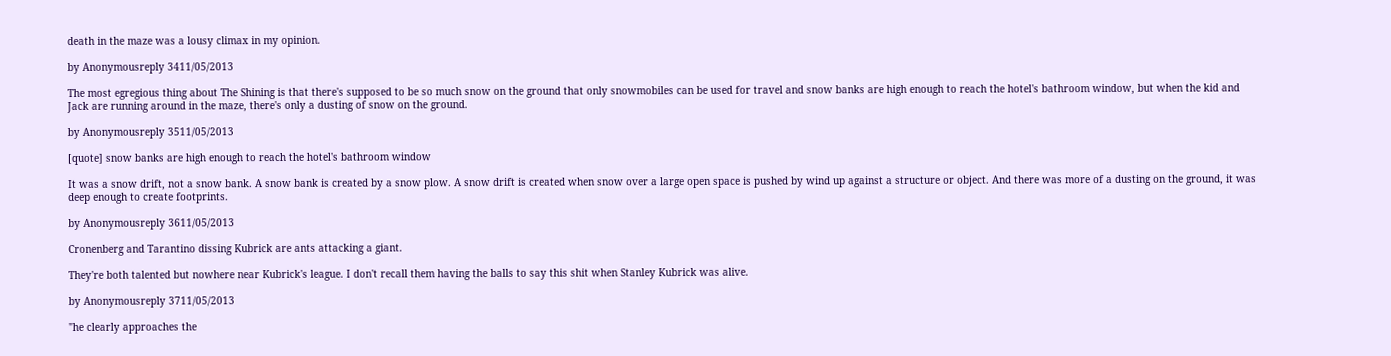death in the maze was a lousy climax in my opinion.

by Anonymousreply 3411/05/2013

The most egregious thing about The Shining is that there's supposed to be so much snow on the ground that only snowmobiles can be used for travel and snow banks are high enough to reach the hotel's bathroom window, but when the kid and Jack are running around in the maze, there's only a dusting of snow on the ground.

by Anonymousreply 3511/05/2013

[quote] snow banks are high enough to reach the hotel's bathroom window

It was a snow drift, not a snow bank. A snow bank is created by a snow plow. A snow drift is created when snow over a large open space is pushed by wind up against a structure or object. And there was more of a dusting on the ground, it was deep enough to create footprints.

by Anonymousreply 3611/05/2013

Cronenberg and Tarantino dissing Kubrick are ants attacking a giant.

They're both talented but nowhere near Kubrick's league. I don't recall them having the balls to say this shit when Stanley Kubrick was alive.

by Anonymousreply 3711/05/2013

"he clearly approaches the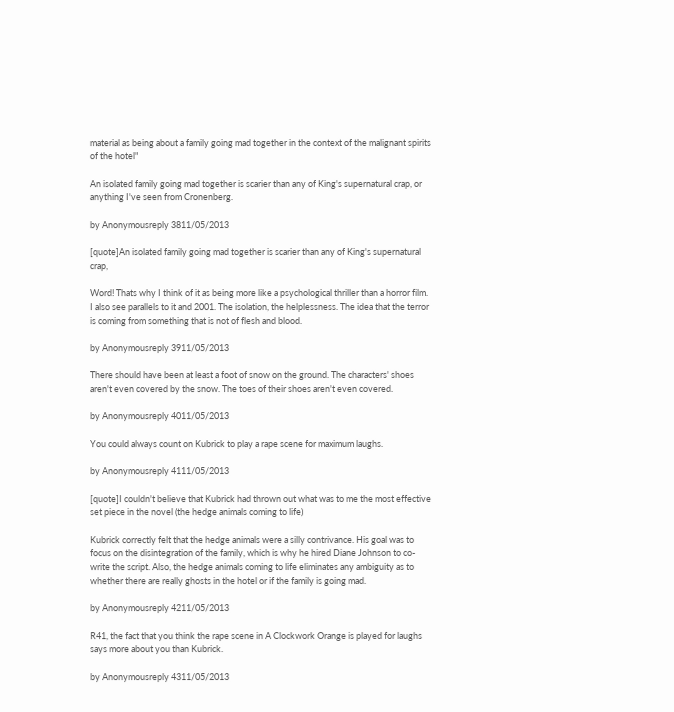material as being about a family going mad together in the context of the malignant spirits of the hotel"

An isolated family going mad together is scarier than any of King's supernatural crap, or anything I've seen from Cronenberg.

by Anonymousreply 3811/05/2013

[quote]An isolated family going mad together is scarier than any of King's supernatural crap,

Word! Thats why I think of it as being more like a psychological thriller than a horror film. I also see parallels to it and 2001. The isolation, the helplessness. The idea that the terror is coming from something that is not of flesh and blood.

by Anonymousreply 3911/05/2013

There should have been at least a foot of snow on the ground. The characters' shoes aren't even covered by the snow. The toes of their shoes aren't even covered.

by Anonymousreply 4011/05/2013

You could always count on Kubrick to play a rape scene for maximum laughs.

by Anonymousreply 4111/05/2013

[quote]I couldn't believe that Kubrick had thrown out what was to me the most effective set piece in the novel (the hedge animals coming to life)

Kubrick correctly felt that the hedge animals were a silly contrivance. His goal was to focus on the disintegration of the family, which is why he hired Diane Johnson to co-write the script. Also, the hedge animals coming to life eliminates any ambiguity as to whether there are really ghosts in the hotel or if the family is going mad.

by Anonymousreply 4211/05/2013

R41, the fact that you think the rape scene in A Clockwork Orange is played for laughs says more about you than Kubrick.

by Anonymousreply 4311/05/2013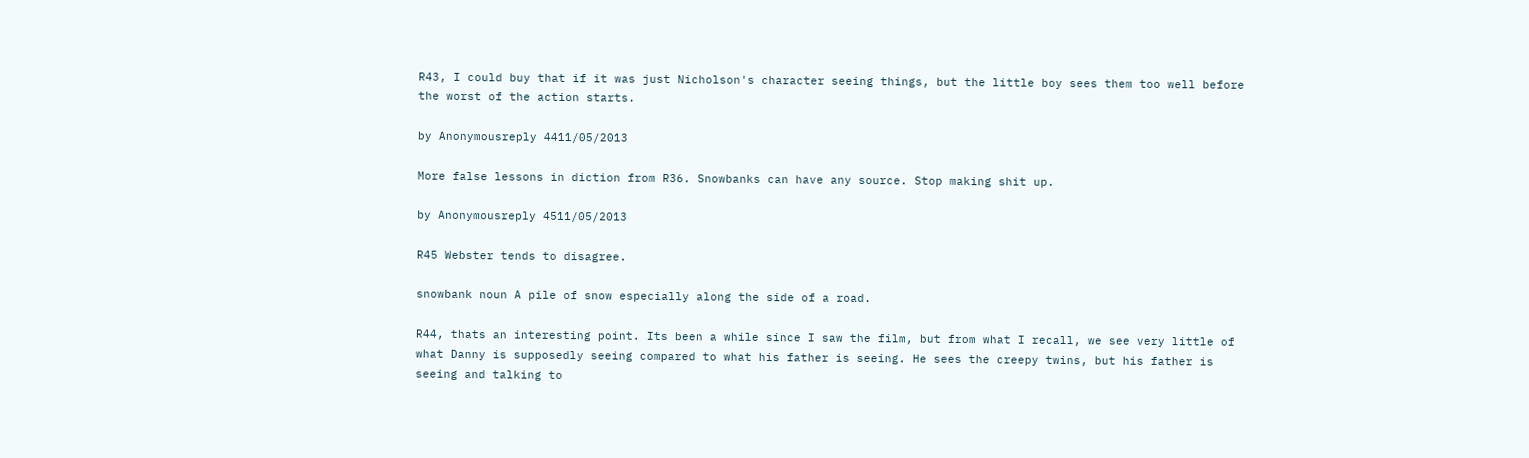R43, I could buy that if it was just Nicholson's character seeing things, but the little boy sees them too well before the worst of the action starts.

by Anonymousreply 4411/05/2013

More false lessons in diction from R36. Snowbanks can have any source. Stop making shit up.

by Anonymousreply 4511/05/2013

R45 Webster tends to disagree.

snowbank noun A pile of snow especially along the side of a road.

R44, thats an interesting point. Its been a while since I saw the film, but from what I recall, we see very little of what Danny is supposedly seeing compared to what his father is seeing. He sees the creepy twins, but his father is seeing and talking to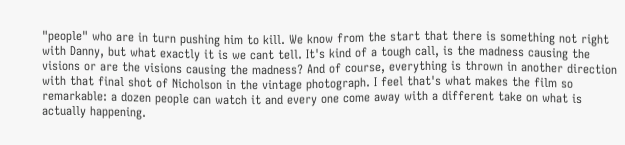"people" who are in turn pushing him to kill. We know from the start that there is something not right with Danny, but what exactly it is we cant tell. It's kind of a tough call, is the madness causing the visions or are the visions causing the madness? And of course, everything is thrown in another direction with that final shot of Nicholson in the vintage photograph. I feel that's what makes the film so remarkable: a dozen people can watch it and every one come away with a different take on what is actually happening.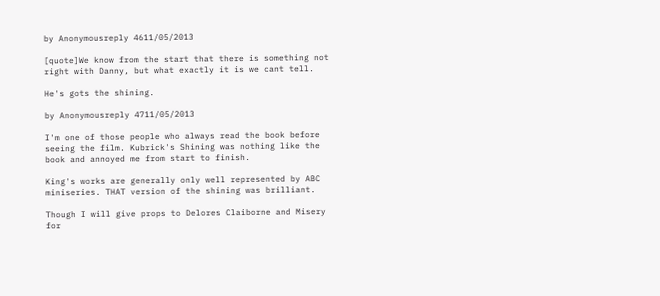by Anonymousreply 4611/05/2013

[quote]We know from the start that there is something not right with Danny, but what exactly it is we cant tell.

He's gots the shining.

by Anonymousreply 4711/05/2013

I'm one of those people who always read the book before seeing the film. Kubrick's Shining was nothing like the book and annoyed me from start to finish.

King's works are generally only well represented by ABC miniseries. THAT version of the shining was brilliant.

Though I will give props to Delores Claiborne and Misery for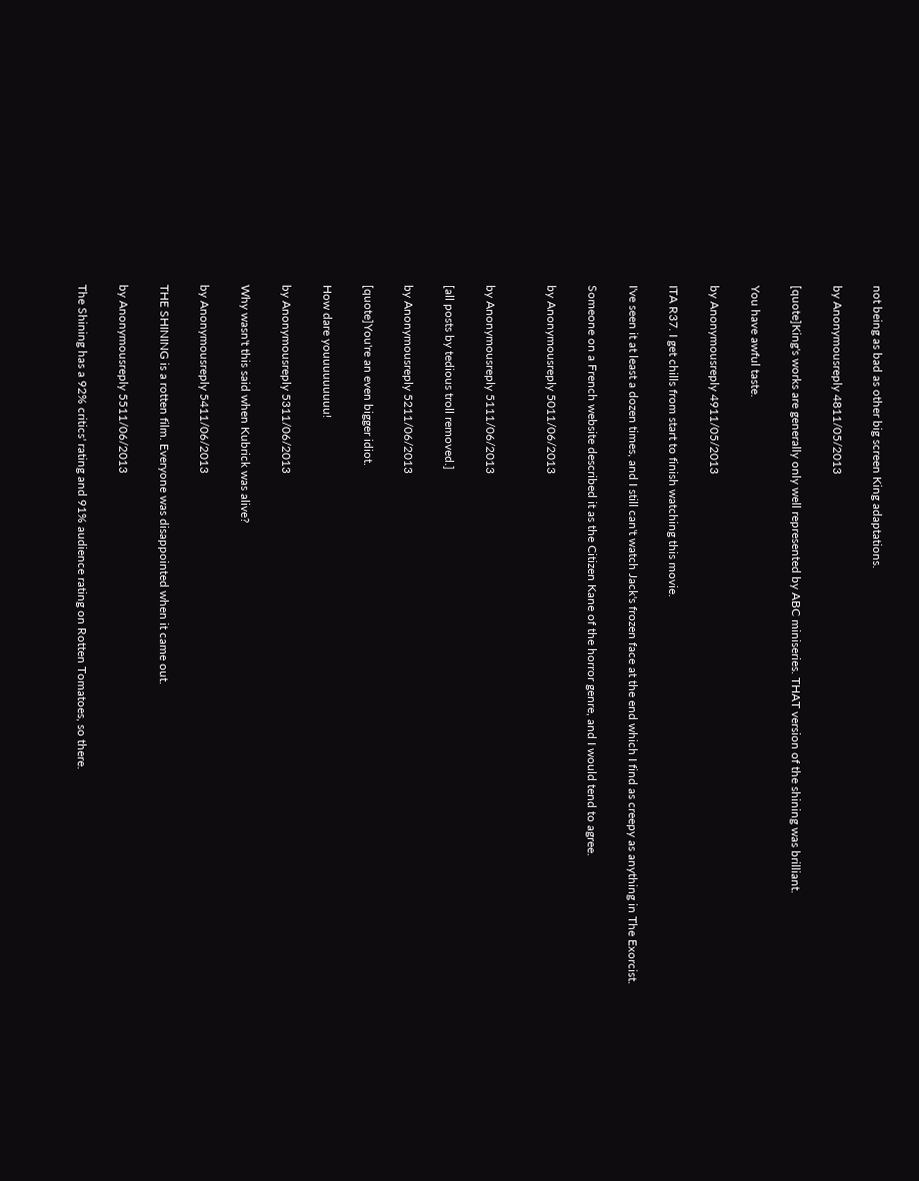not being as bad as other big screen King adaptations.

by Anonymousreply 4811/05/2013

[quote]King's works are generally only well represented by ABC miniseries. THAT version of the shining was brilliant.

You have awful taste.

by Anonymousreply 4911/05/2013

ITA R37. I get chills from start to finish watching this movie.

I've seen it at least a dozen times, and I still can't watch Jack's frozen face at the end which I find as creepy as anything in The Exorcist.

Someone on a French website described it as the Citizen Kane of the horror genre, and I would tend to agree.

by Anonymousreply 5011/06/2013


by Anonymousreply 5111/06/2013

[all posts by tedious troll removed.]

by Anonymousreply 5211/06/2013

[quote]You're an even bigger idiot.

How dare youuuuuuuuu!

by Anonymousreply 5311/06/2013

Why wasn't this said when Kubrick was alive?

by Anonymousreply 5411/06/2013

THE SHINING is a rotten film. Everyone was disappointed when it came out.

by Anonymousreply 5511/06/2013

The Shining has a 92% critics' rating and 91% audience rating on Rotten Tomatoes, so there.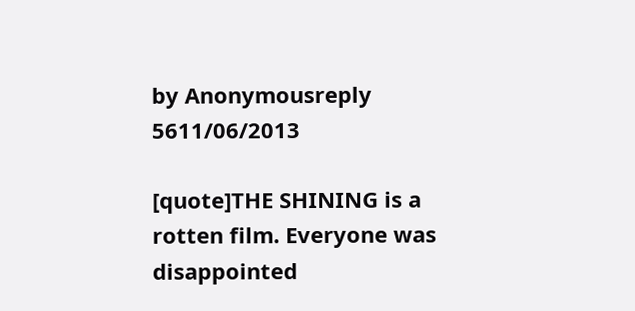by Anonymousreply 5611/06/2013

[quote]THE SHINING is a rotten film. Everyone was disappointed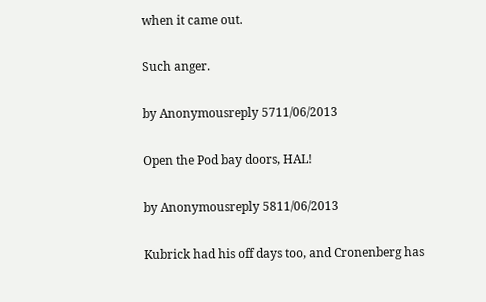when it came out.

Such anger.

by Anonymousreply 5711/06/2013

Open the Pod bay doors, HAL!

by Anonymousreply 5811/06/2013

Kubrick had his off days too, and Cronenberg has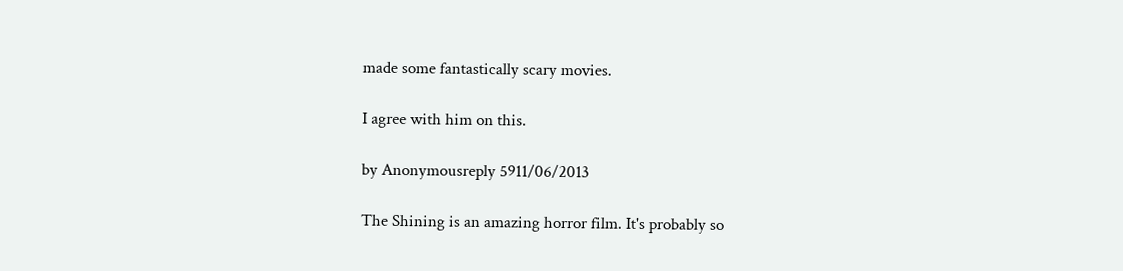made some fantastically scary movies.

I agree with him on this.

by Anonymousreply 5911/06/2013

The Shining is an amazing horror film. It's probably so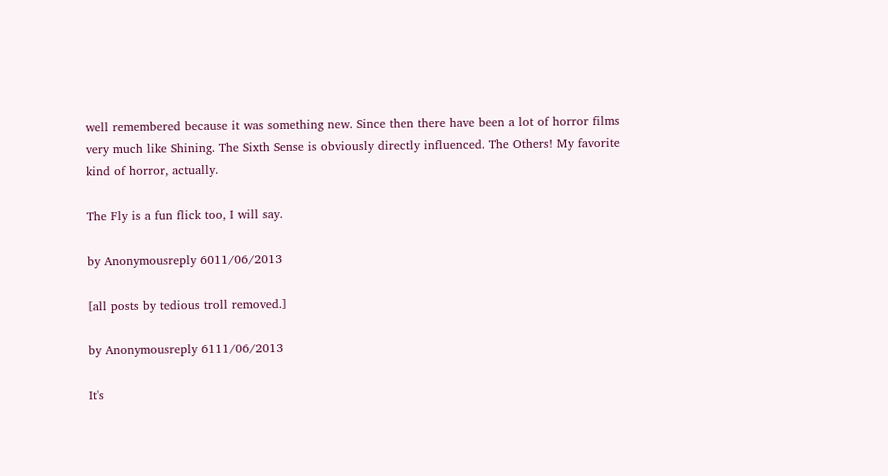well remembered because it was something new. Since then there have been a lot of horror films very much like Shining. The Sixth Sense is obviously directly influenced. The Others! My favorite kind of horror, actually.

The Fly is a fun flick too, I will say.

by Anonymousreply 6011/06/2013

[all posts by tedious troll removed.]

by Anonymousreply 6111/06/2013

It's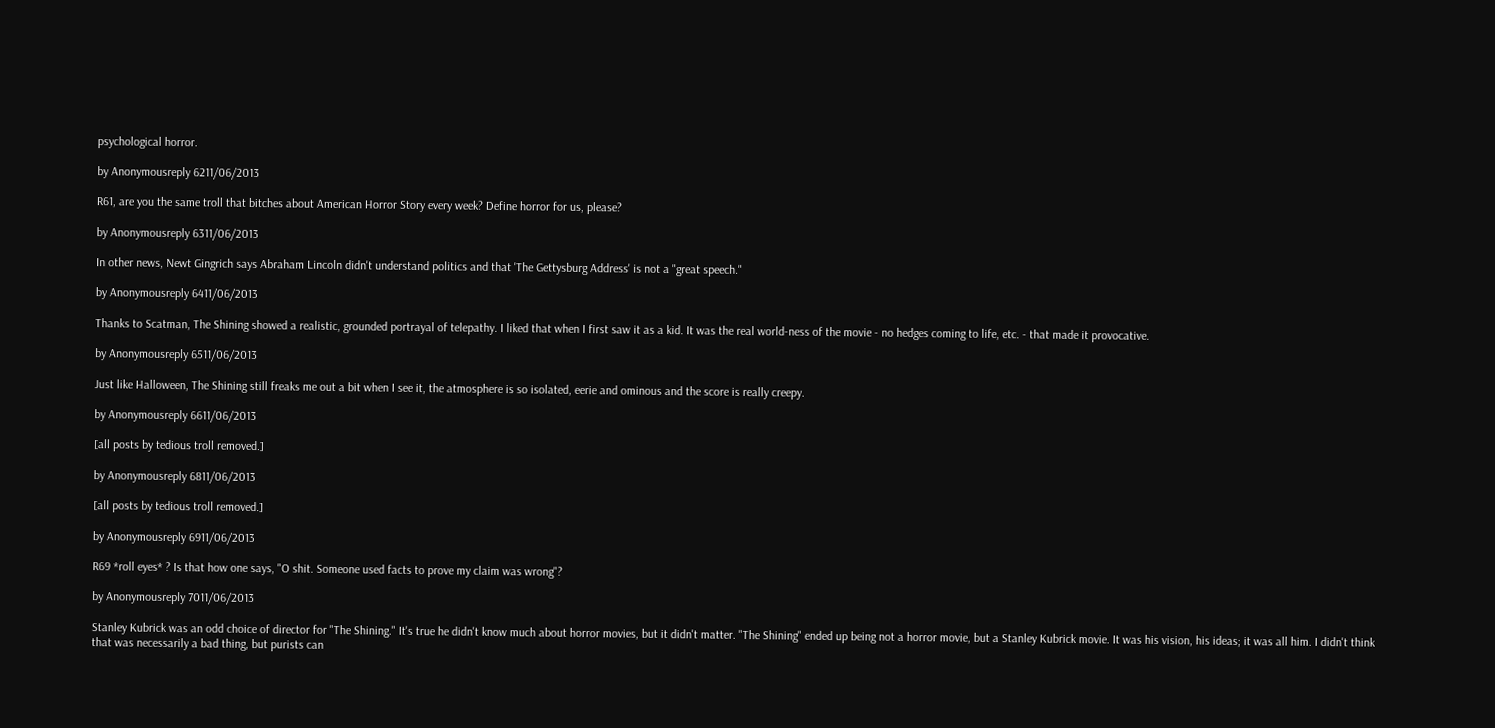psychological horror.

by Anonymousreply 6211/06/2013

R61, are you the same troll that bitches about American Horror Story every week? Define horror for us, please?

by Anonymousreply 6311/06/2013

In other news, Newt Gingrich says Abraham Lincoln didn't understand politics and that 'The Gettysburg Address' is not a "great speech."

by Anonymousreply 6411/06/2013

Thanks to Scatman, The Shining showed a realistic, grounded portrayal of telepathy. I liked that when I first saw it as a kid. It was the real world-ness of the movie - no hedges coming to life, etc. - that made it provocative.

by Anonymousreply 6511/06/2013

Just like Halloween, The Shining still freaks me out a bit when I see it, the atmosphere is so isolated, eerie and ominous and the score is really creepy.

by Anonymousreply 6611/06/2013

[all posts by tedious troll removed.]

by Anonymousreply 6811/06/2013

[all posts by tedious troll removed.]

by Anonymousreply 6911/06/2013

R69 *roll eyes* ? Is that how one says, "O shit. Someone used facts to prove my claim was wrong"?

by Anonymousreply 7011/06/2013

Stanley Kubrick was an odd choice of director for "The Shining." It's true he didn't know much about horror movies, but it didn't matter. "The Shining" ended up being not a horror movie, but a Stanley Kubrick movie. It was his vision, his ideas; it was all him. I didn't think that was necessarily a bad thing, but purists can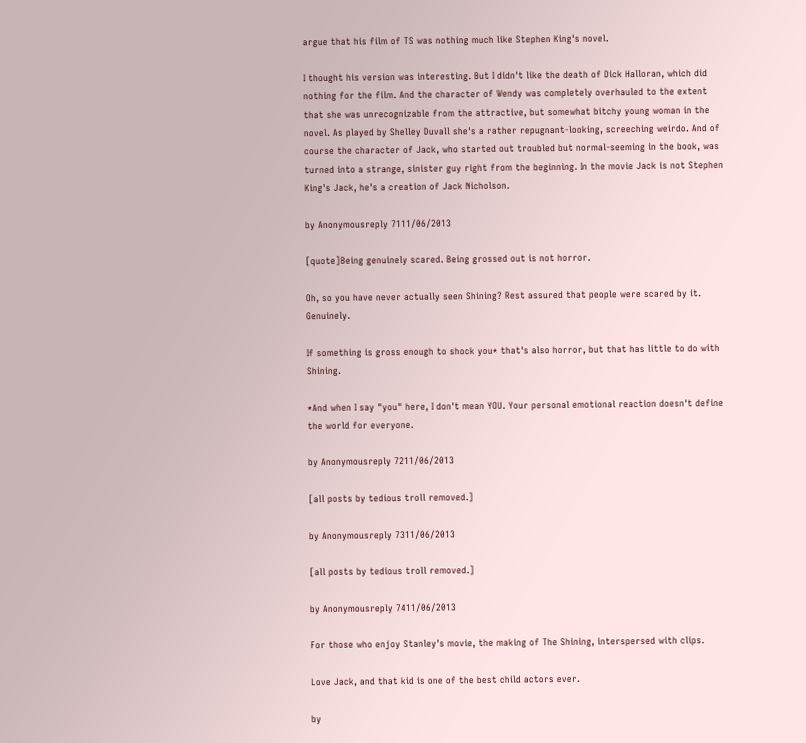argue that his film of TS was nothing much like Stephen King's novel.

I thought his version was interesting. But I didn't like the death of Dick Halloran, which did nothing for the film. And the character of Wendy was completely overhauled to the extent that she was unrecognizable from the attractive, but somewhat bitchy young woman in the novel. As played by Shelley Duvall she's a rather repugnant-looking, screeching weirdo. And of course the character of Jack, who started out troubled but normal-seeming in the book, was turned into a strange, sinister guy right from the beginning. In the movie Jack is not Stephen King's Jack, he's a creation of Jack Nicholson.

by Anonymousreply 7111/06/2013

[quote]Being genuinely scared. Being grossed out is not horror.

Oh, so you have never actually seen Shining? Rest assured that people were scared by it. Genuinely.

If something is gross enough to shock you* that's also horror, but that has little to do with Shining.

*And when I say "you" here, I don't mean YOU. Your personal emotional reaction doesn't define the world for everyone.

by Anonymousreply 7211/06/2013

[all posts by tedious troll removed.]

by Anonymousreply 7311/06/2013

[all posts by tedious troll removed.]

by Anonymousreply 7411/06/2013

For those who enjoy Stanley's movie, the making of The Shining, interspersed with clips.

Love Jack, and that kid is one of the best child actors ever.

by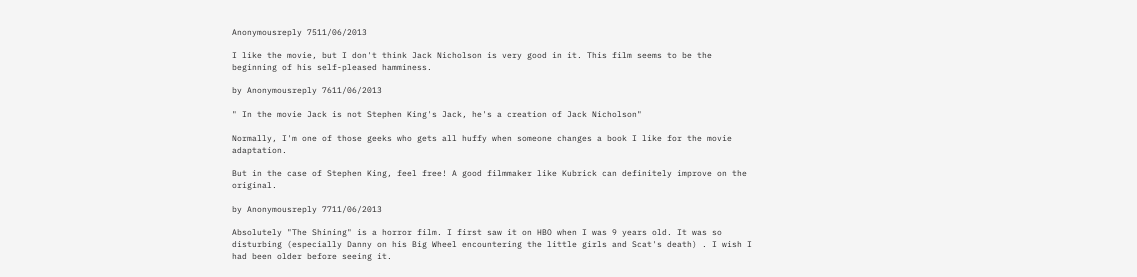Anonymousreply 7511/06/2013

I like the movie, but I don't think Jack Nicholson is very good in it. This film seems to be the beginning of his self-pleased hamminess.

by Anonymousreply 7611/06/2013

" In the movie Jack is not Stephen King's Jack, he's a creation of Jack Nicholson"

Normally, I'm one of those geeks who gets all huffy when someone changes a book I like for the movie adaptation.

But in the case of Stephen King, feel free! A good filmmaker like Kubrick can definitely improve on the original.

by Anonymousreply 7711/06/2013

Absolutely "The Shining" is a horror film. I first saw it on HBO when I was 9 years old. It was so disturbing (especially Danny on his Big Wheel encountering the little girls and Scat's death) . I wish I had been older before seeing it.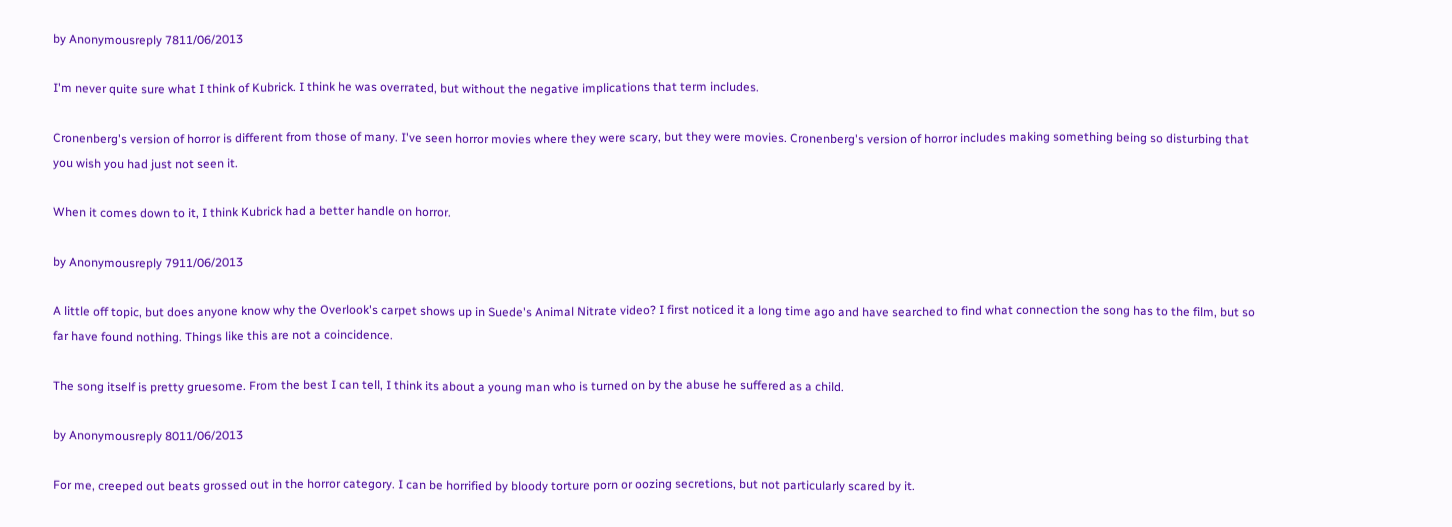by Anonymousreply 7811/06/2013

I'm never quite sure what I think of Kubrick. I think he was overrated, but without the negative implications that term includes.

Cronenberg's version of horror is different from those of many. I've seen horror movies where they were scary, but they were movies. Cronenberg's version of horror includes making something being so disturbing that you wish you had just not seen it.

When it comes down to it, I think Kubrick had a better handle on horror.

by Anonymousreply 7911/06/2013

A little off topic, but does anyone know why the Overlook's carpet shows up in Suede's Animal Nitrate video? I first noticed it a long time ago and have searched to find what connection the song has to the film, but so far have found nothing. Things like this are not a coincidence.

The song itself is pretty gruesome. From the best I can tell, I think its about a young man who is turned on by the abuse he suffered as a child.

by Anonymousreply 8011/06/2013

For me, creeped out beats grossed out in the horror category. I can be horrified by bloody torture porn or oozing secretions, but not particularly scared by it.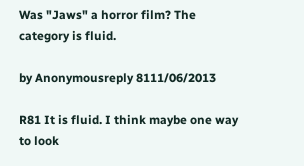Was "Jaws" a horror film? The category is fluid.

by Anonymousreply 8111/06/2013

R81 It is fluid. I think maybe one way to look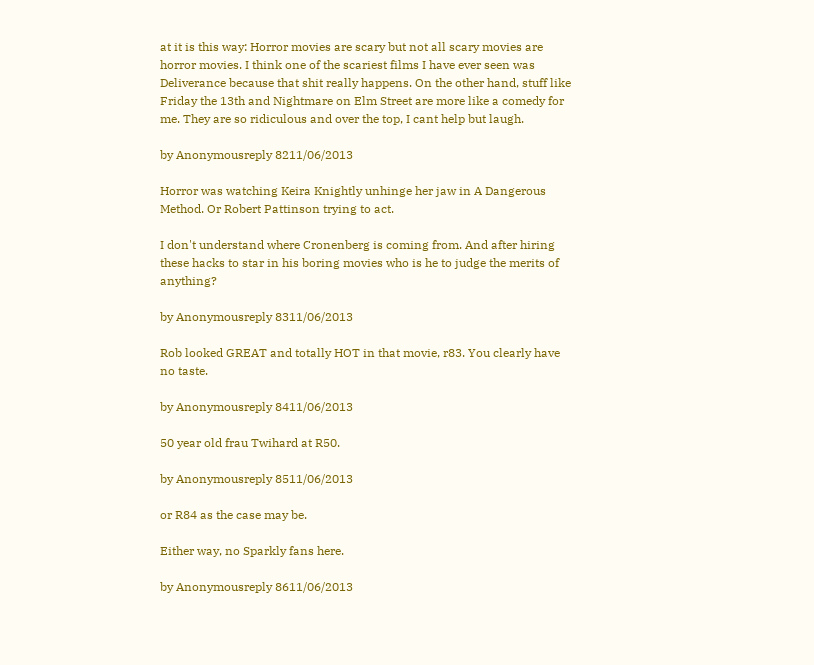at it is this way: Horror movies are scary but not all scary movies are horror movies. I think one of the scariest films I have ever seen was Deliverance because that shit really happens. On the other hand, stuff like Friday the 13th and Nightmare on Elm Street are more like a comedy for me. They are so ridiculous and over the top, I cant help but laugh.

by Anonymousreply 8211/06/2013

Horror was watching Keira Knightly unhinge her jaw in A Dangerous Method. Or Robert Pattinson trying to act.

I don't understand where Cronenberg is coming from. And after hiring these hacks to star in his boring movies who is he to judge the merits of anything?

by Anonymousreply 8311/06/2013

Rob looked GREAT and totally HOT in that movie, r83. You clearly have no taste.

by Anonymousreply 8411/06/2013

50 year old frau Twihard at R50.

by Anonymousreply 8511/06/2013

or R84 as the case may be.

Either way, no Sparkly fans here.

by Anonymousreply 8611/06/2013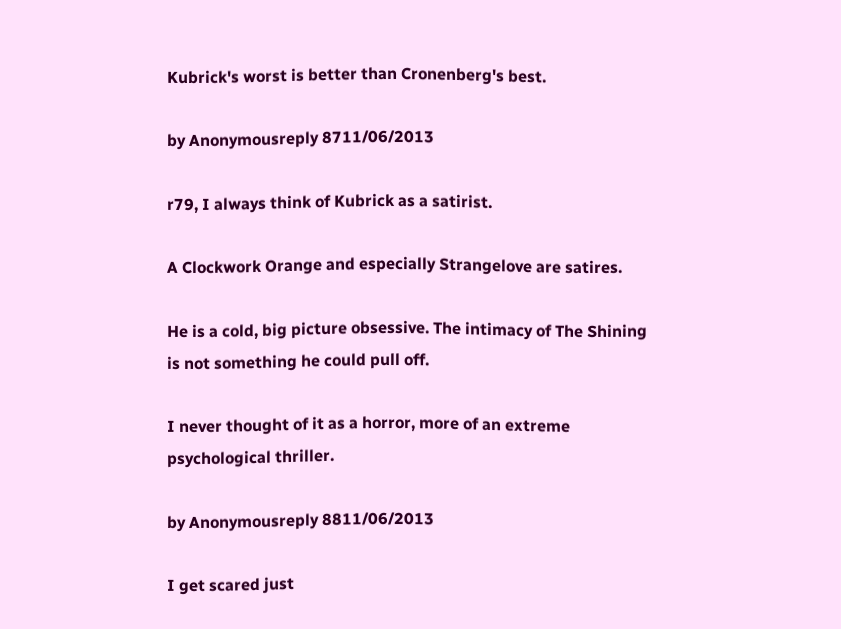Kubrick's worst is better than Cronenberg's best.

by Anonymousreply 8711/06/2013

r79, I always think of Kubrick as a satirist.

A Clockwork Orange and especially Strangelove are satires.

He is a cold, big picture obsessive. The intimacy of The Shining is not something he could pull off.

I never thought of it as a horror, more of an extreme psychological thriller.

by Anonymousreply 8811/06/2013

I get scared just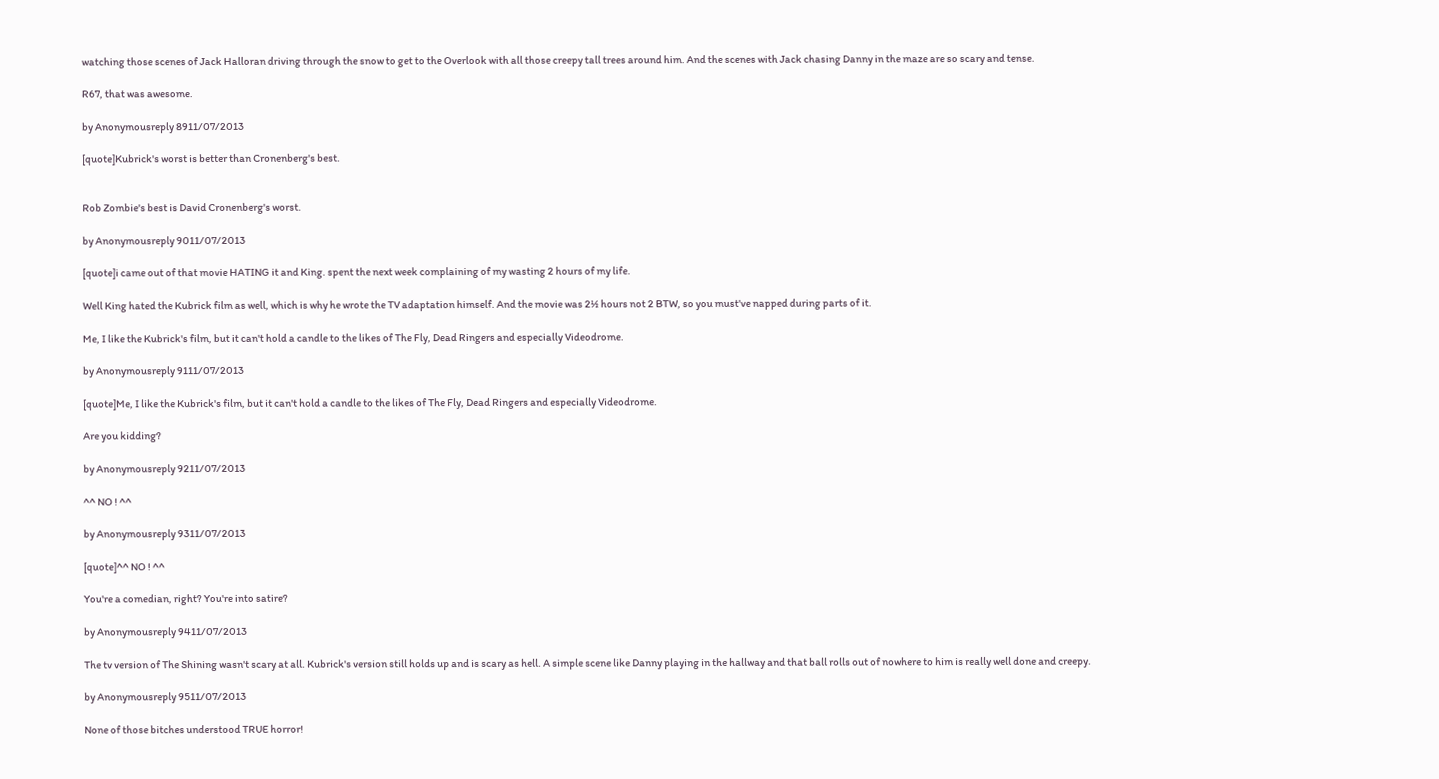watching those scenes of Jack Halloran driving through the snow to get to the Overlook with all those creepy tall trees around him. And the scenes with Jack chasing Danny in the maze are so scary and tense.

R67, that was awesome.

by Anonymousreply 8911/07/2013

[quote]Kubrick's worst is better than Cronenberg's best.


Rob Zombie's best is David Cronenberg's worst.

by Anonymousreply 9011/07/2013

[quote]i came out of that movie HATING it and King. spent the next week complaining of my wasting 2 hours of my life.

Well King hated the Kubrick film as well, which is why he wrote the TV adaptation himself. And the movie was 2½ hours not 2 BTW, so you must've napped during parts of it.

Me, I like the Kubrick's film, but it can't hold a candle to the likes of The Fly, Dead Ringers and especially Videodrome.

by Anonymousreply 9111/07/2013

[quote]Me, I like the Kubrick's film, but it can't hold a candle to the likes of The Fly, Dead Ringers and especially Videodrome.

Are you kidding?

by Anonymousreply 9211/07/2013

^^ NO ! ^^

by Anonymousreply 9311/07/2013

[quote]^^ NO ! ^^

You're a comedian, right? You're into satire?

by Anonymousreply 9411/07/2013

The tv version of The Shining wasn't scary at all. Kubrick's version still holds up and is scary as hell. A simple scene like Danny playing in the hallway and that ball rolls out of nowhere to him is really well done and creepy.

by Anonymousreply 9511/07/2013

None of those bitches understood TRUE horror!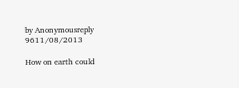by Anonymousreply 9611/08/2013

How on earth could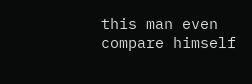this man even compare himself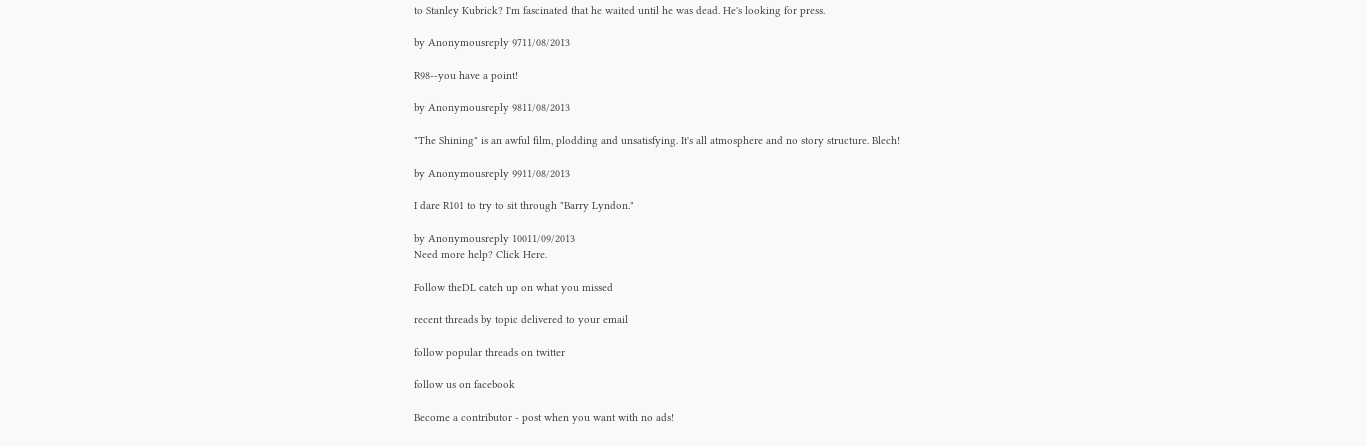to Stanley Kubrick? I'm fascinated that he waited until he was dead. He's looking for press.

by Anonymousreply 9711/08/2013

R98--you have a point!

by Anonymousreply 9811/08/2013

"The Shining" is an awful film, plodding and unsatisfying. It's all atmosphere and no story structure. Blech!

by Anonymousreply 9911/08/2013

I dare R101 to try to sit through "Barry Lyndon."

by Anonymousreply 10011/09/2013
Need more help? Click Here.

Follow theDL catch up on what you missed

recent threads by topic delivered to your email

follow popular threads on twitter

follow us on facebook

Become a contributor - post when you want with no ads!